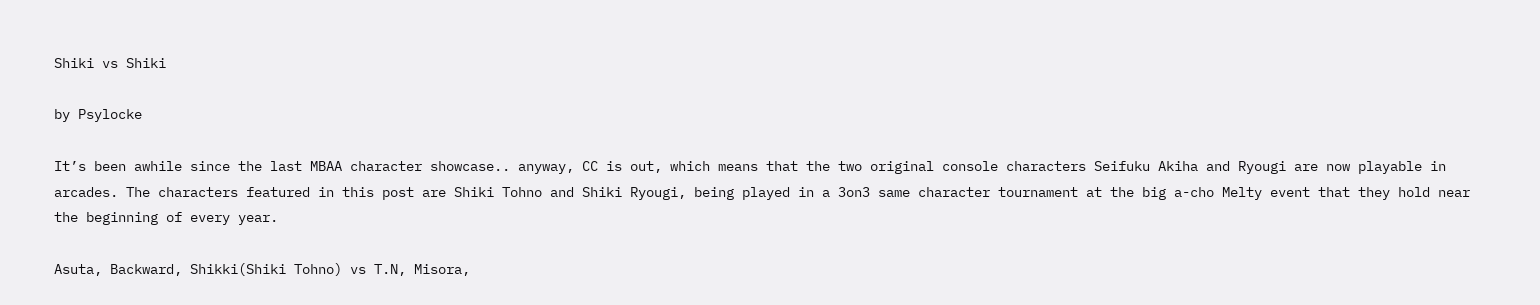Shiki vs Shiki

by Psylocke

It’s been awhile since the last MBAA character showcase.. anyway, CC is out, which means that the two original console characters Seifuku Akiha and Ryougi are now playable in arcades. The characters featured in this post are Shiki Tohno and Shiki Ryougi, being played in a 3on3 same character tournament at the big a-cho Melty event that they hold near the beginning of every year.

Asuta, Backward, Shikki(Shiki Tohno) vs T.N, Misora,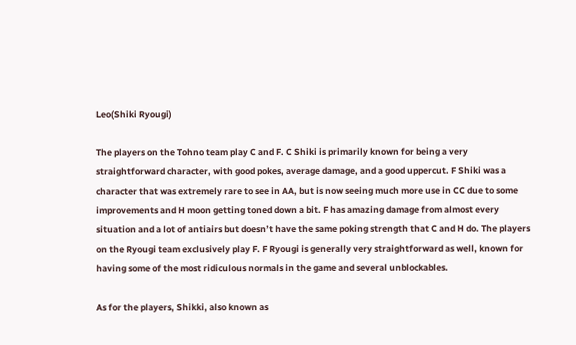Leo(Shiki Ryougi)

The players on the Tohno team play C and F. C Shiki is primarily known for being a very straightforward character, with good pokes, average damage, and a good uppercut. F Shiki was a character that was extremely rare to see in AA, but is now seeing much more use in CC due to some improvements and H moon getting toned down a bit. F has amazing damage from almost every situation and a lot of antiairs but doesn’t have the same poking strength that C and H do. The players on the Ryougi team exclusively play F. F Ryougi is generally very straightforward as well, known for having some of the most ridiculous normals in the game and several unblockables.

As for the players, Shikki, also known as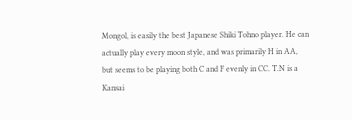Mongol, is easily the best Japanese Shiki Tohno player. He can actually play every moon style, and was primarily H in AA, but seems to be playing both C and F evenly in CC. T.N is a Kansai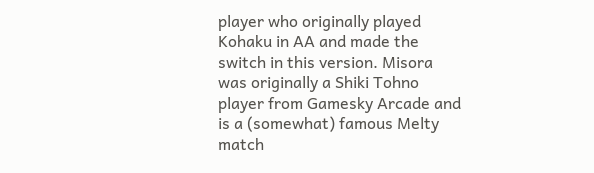player who originally played Kohaku in AA and made the switch in this version. Misora was originally a Shiki Tohno player from Gamesky Arcade and is a (somewhat) famous Melty match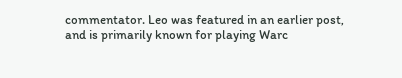commentator. Leo was featured in an earlier post, and is primarily known for playing Warc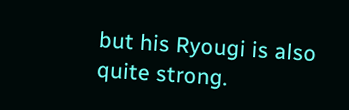but his Ryougi is also quite strong.